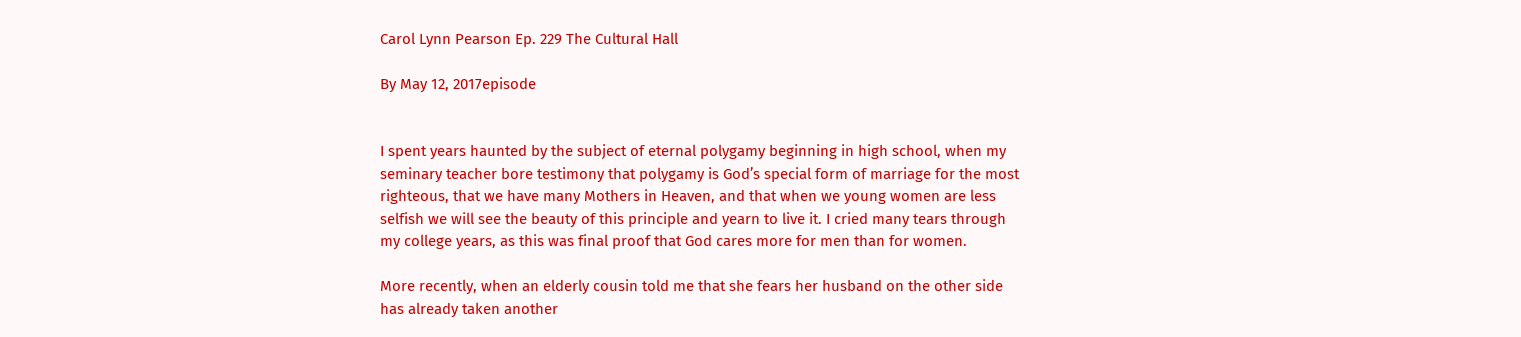Carol Lynn Pearson Ep. 229 The Cultural Hall

By May 12, 2017episode


I spent years haunted by the subject of eternal polygamy beginning in high school, when my seminary teacher bore testimony that polygamy is God’s special form of marriage for the most righteous, that we have many Mothers in Heaven, and that when we young women are less selfish we will see the beauty of this principle and yearn to live it. I cried many tears through my college years, as this was final proof that God cares more for men than for women.

More recently, when an elderly cousin told me that she fears her husband on the other side has already taken another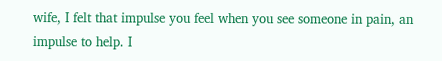wife, I felt that impulse you feel when you see someone in pain, an impulse to help. I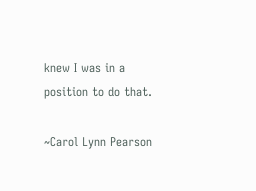knew I was in a position to do that.

~Carol Lynn Pearson